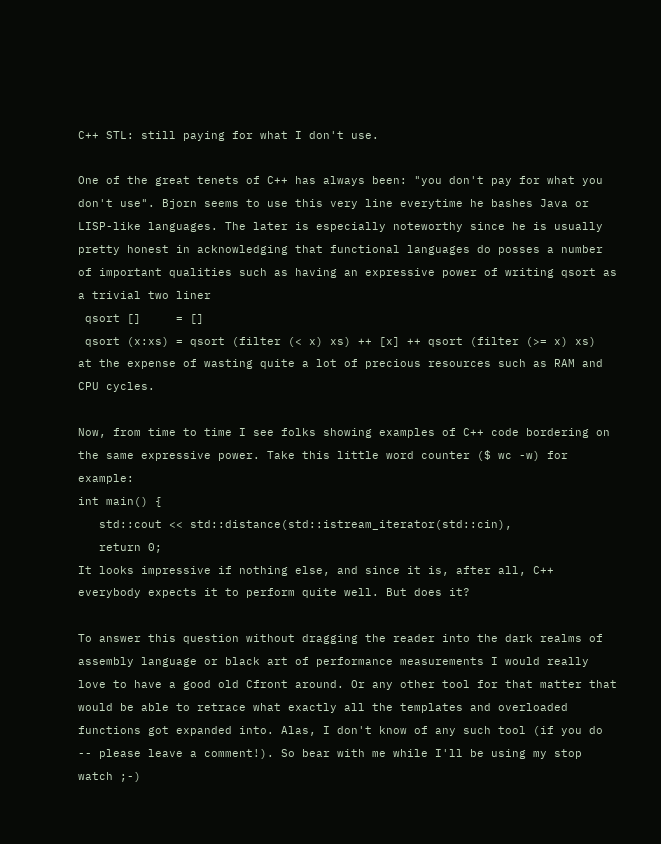C++ STL: still paying for what I don't use.

One of the great tenets of C++ has always been: "you don't pay for what you don't use". Bjorn seems to use this very line everytime he bashes Java or LISP-like languages. The later is especially noteworthy since he is usually pretty honest in acknowledging that functional languages do posses a number of important qualities such as having an expressive power of writing qsort as a trivial two liner
 qsort []     = []
 qsort (x:xs) = qsort (filter (< x) xs) ++ [x] ++ qsort (filter (>= x) xs)
at the expense of wasting quite a lot of precious resources such as RAM and CPU cycles.

Now, from time to time I see folks showing examples of C++ code bordering on the same expressive power. Take this little word counter ($ wc -w) for example:
int main() {
   std::cout << std::distance(std::istream_iterator(std::cin),
   return 0;
It looks impressive if nothing else, and since it is, after all, C++ everybody expects it to perform quite well. But does it?

To answer this question without dragging the reader into the dark realms of assembly language or black art of performance measurements I would really love to have a good old Cfront around. Or any other tool for that matter that would be able to retrace what exactly all the templates and overloaded functions got expanded into. Alas, I don't know of any such tool (if you do -- please leave a comment!). So bear with me while I'll be using my stop watch ;-)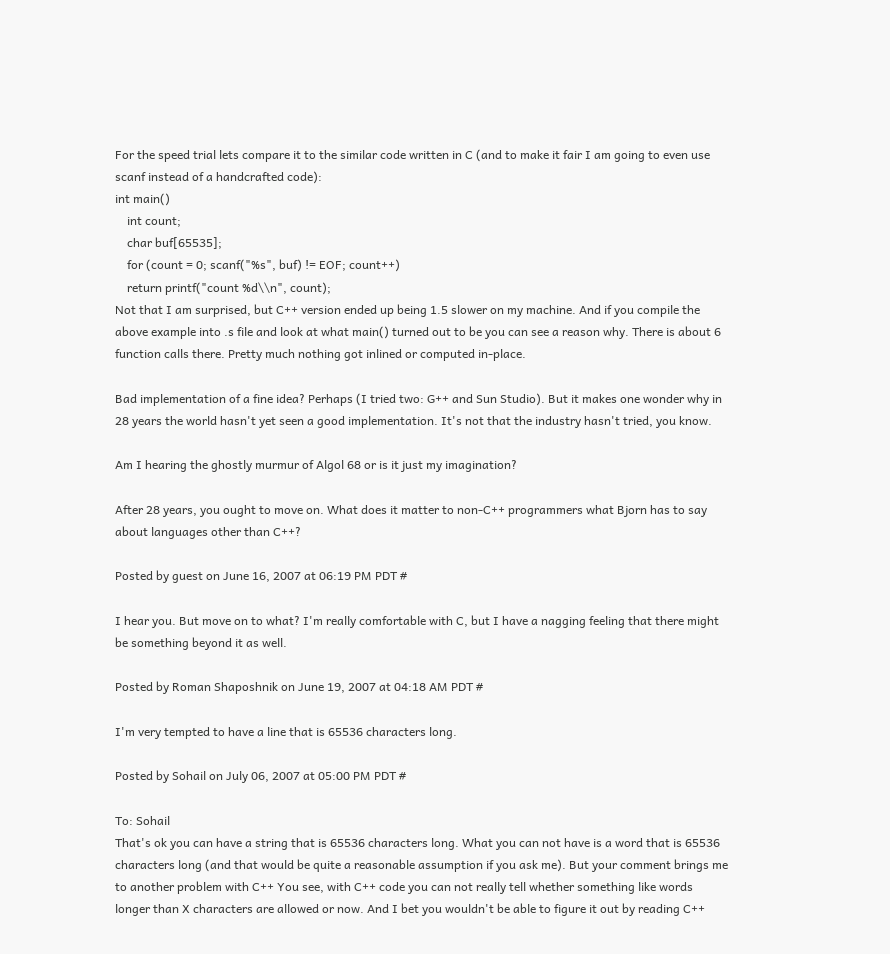For the speed trial lets compare it to the similar code written in C (and to make it fair I am going to even use scanf instead of a handcrafted code):
int main()
    int count;
    char buf[65535];
    for (count = 0; scanf("%s", buf) != EOF; count++)
    return printf("count %d\\n", count);
Not that I am surprised, but C++ version ended up being 1.5 slower on my machine. And if you compile the above example into .s file and look at what main() turned out to be you can see a reason why. There is about 6 function calls there. Pretty much nothing got inlined or computed in-place.

Bad implementation of a fine idea? Perhaps (I tried two: G++ and Sun Studio). But it makes one wonder why in 28 years the world hasn't yet seen a good implementation. It's not that the industry hasn't tried, you know.

Am I hearing the ghostly murmur of Algol 68 or is it just my imagination?

After 28 years, you ought to move on. What does it matter to non-C++ programmers what Bjorn has to say about languages other than C++?

Posted by guest on June 16, 2007 at 06:19 PM PDT #

I hear you. But move on to what? I'm really comfortable with C, but I have a nagging feeling that there might be something beyond it as well.

Posted by Roman Shaposhnik on June 19, 2007 at 04:18 AM PDT #

I'm very tempted to have a line that is 65536 characters long.

Posted by Sohail on July 06, 2007 at 05:00 PM PDT #

To: Sohail
That's ok you can have a string that is 65536 characters long. What you can not have is a word that is 65536 characters long (and that would be quite a reasonable assumption if you ask me). But your comment brings me to another problem with C++ You see, with C++ code you can not really tell whether something like words longer than X characters are allowed or now. And I bet you wouldn't be able to figure it out by reading C++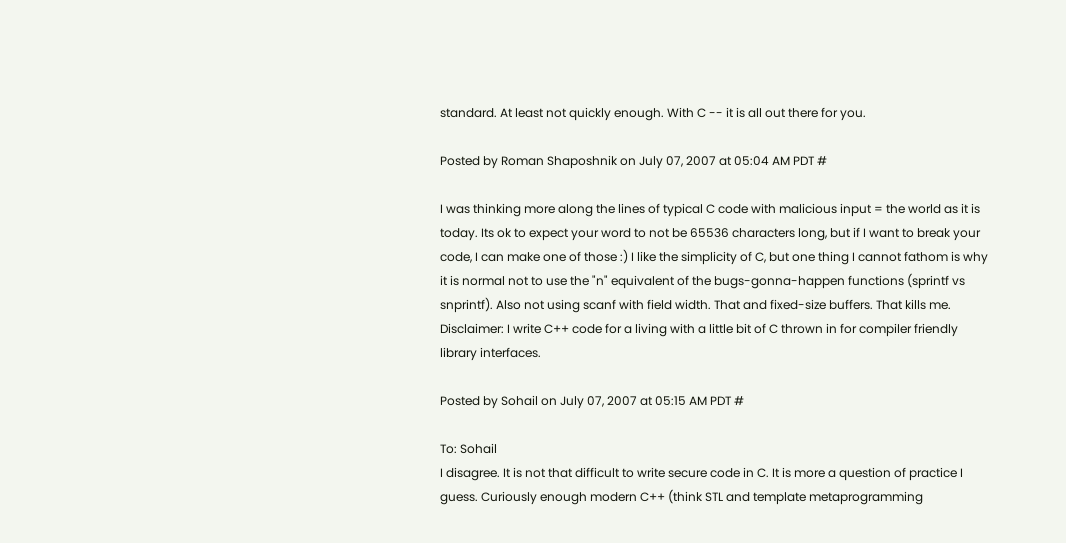standard. At least not quickly enough. With C -- it is all out there for you.

Posted by Roman Shaposhnik on July 07, 2007 at 05:04 AM PDT #

I was thinking more along the lines of typical C code with malicious input = the world as it is today. Its ok to expect your word to not be 65536 characters long, but if I want to break your code, I can make one of those :) I like the simplicity of C, but one thing I cannot fathom is why it is normal not to use the "n" equivalent of the bugs-gonna-happen functions (sprintf vs snprintf). Also not using scanf with field width. That and fixed-size buffers. That kills me. Disclaimer: I write C++ code for a living with a little bit of C thrown in for compiler friendly library interfaces.

Posted by Sohail on July 07, 2007 at 05:15 AM PDT #

To: Sohail
I disagree. It is not that difficult to write secure code in C. It is more a question of practice I guess. Curiously enough modern C++ (think STL and template metaprogramming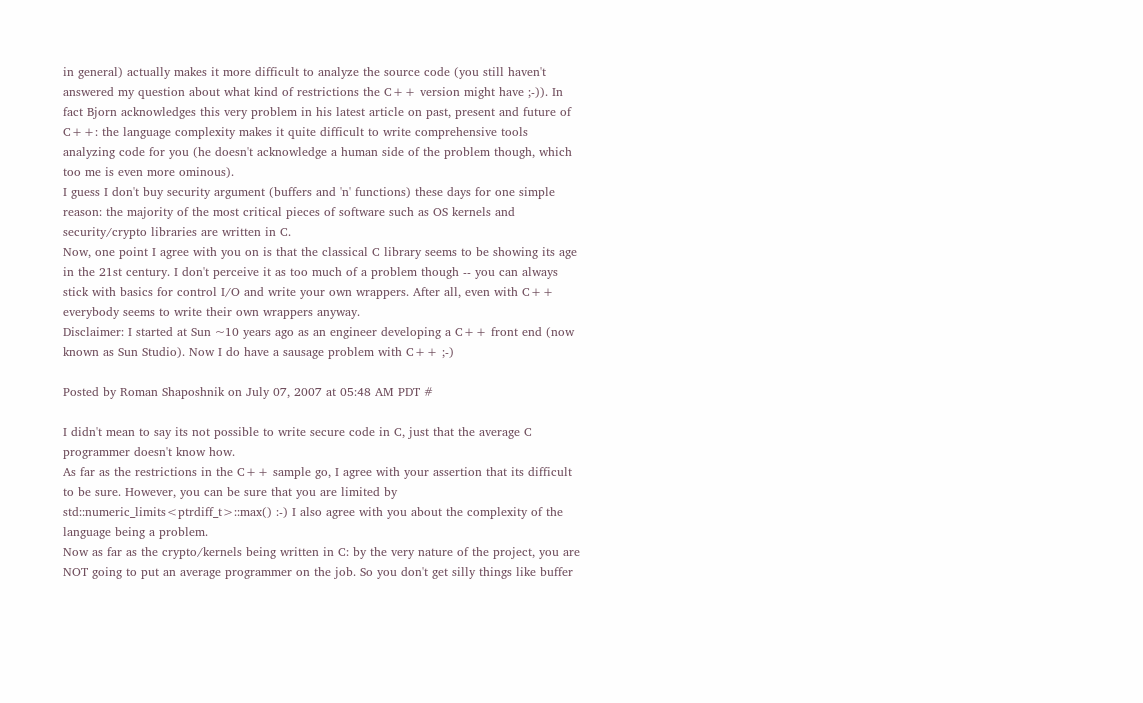in general) actually makes it more difficult to analyze the source code (you still haven't answered my question about what kind of restrictions the C++ version might have ;-)). In fact Bjorn acknowledges this very problem in his latest article on past, present and future of C++: the language complexity makes it quite difficult to write comprehensive tools analyzing code for you (he doesn't acknowledge a human side of the problem though, which too me is even more ominous).
I guess I don't buy security argument (buffers and 'n' functions) these days for one simple reason: the majority of the most critical pieces of software such as OS kernels and security/crypto libraries are written in C.
Now, one point I agree with you on is that the classical C library seems to be showing its age in the 21st century. I don't perceive it as too much of a problem though -- you can always stick with basics for control I/O and write your own wrappers. After all, even with C++ everybody seems to write their own wrappers anyway.
Disclaimer: I started at Sun ~10 years ago as an engineer developing a C++ front end (now known as Sun Studio). Now I do have a sausage problem with C++ ;-)

Posted by Roman Shaposhnik on July 07, 2007 at 05:48 AM PDT #

I didn't mean to say its not possible to write secure code in C, just that the average C programmer doesn't know how.
As far as the restrictions in the C++ sample go, I agree with your assertion that its difficult to be sure. However, you can be sure that you are limited by std::numeric_limits<ptrdiff_t>::max() :-) I also agree with you about the complexity of the language being a problem.
Now as far as the crypto/kernels being written in C: by the very nature of the project, you are NOT going to put an average programmer on the job. So you don't get silly things like buffer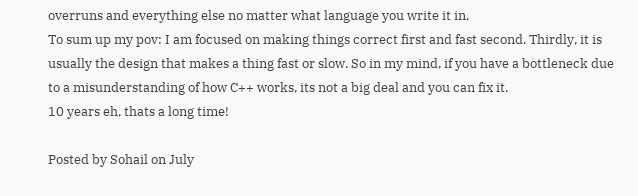overruns and everything else no matter what language you write it in.
To sum up my pov: I am focused on making things correct first and fast second. Thirdly, it is usually the design that makes a thing fast or slow. So in my mind, if you have a bottleneck due to a misunderstanding of how C++ works, its not a big deal and you can fix it.
10 years eh, thats a long time!

Posted by Sohail on July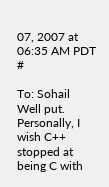07, 2007 at 06:35 AM PDT #

To: Sohail
Well put. Personally, I wish C++ stopped at being C with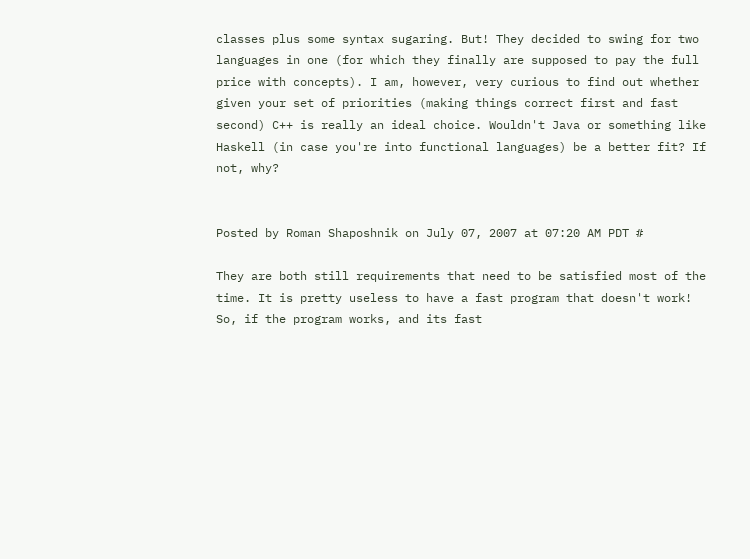classes plus some syntax sugaring. But! They decided to swing for two languages in one (for which they finally are supposed to pay the full price with concepts). I am, however, very curious to find out whether given your set of priorities (making things correct first and fast second) C++ is really an ideal choice. Wouldn't Java or something like Haskell (in case you're into functional languages) be a better fit? If not, why?


Posted by Roman Shaposhnik on July 07, 2007 at 07:20 AM PDT #

They are both still requirements that need to be satisfied most of the time. It is pretty useless to have a fast program that doesn't work! So, if the program works, and its fast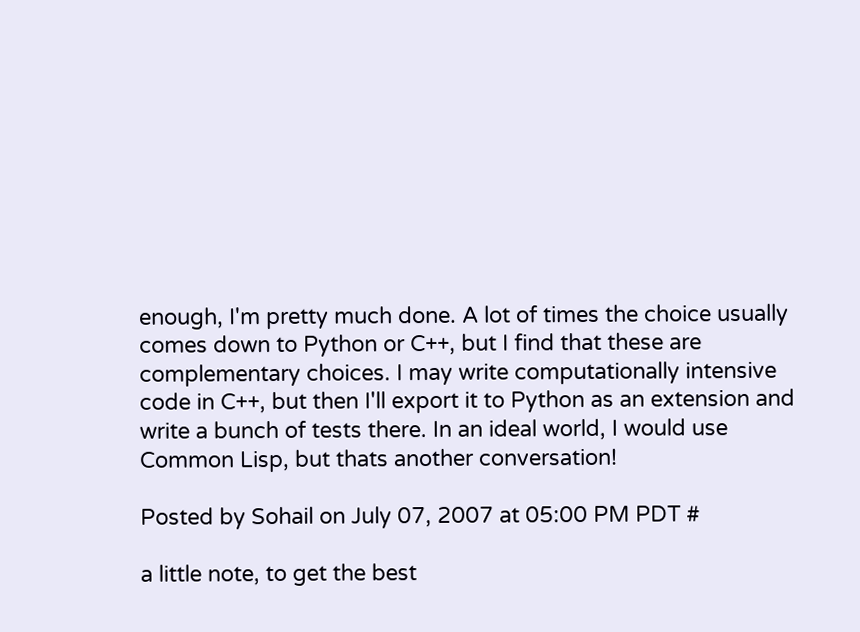enough, I'm pretty much done. A lot of times the choice usually comes down to Python or C++, but I find that these are complementary choices. I may write computationally intensive code in C++, but then I'll export it to Python as an extension and write a bunch of tests there. In an ideal world, I would use Common Lisp, but thats another conversation!

Posted by Sohail on July 07, 2007 at 05:00 PM PDT #

a little note, to get the best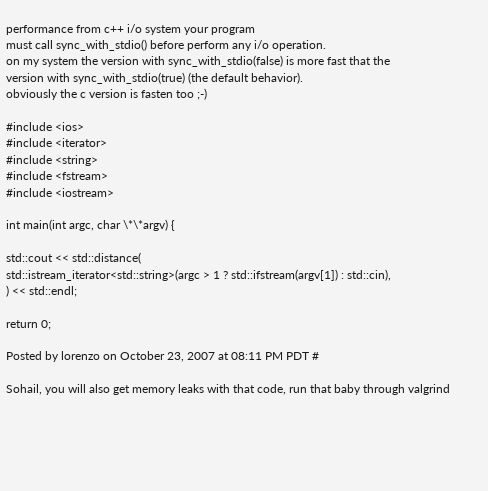performance from c++ i/o system your program
must call sync_with_stdio() before perform any i/o operation.
on my system the version with sync_with_stdio(false) is more fast that the
version with sync_with_stdio(true) (the default behavior).
obviously the c version is fasten too ;-)

#include <ios>
#include <iterator>
#include <string>
#include <fstream>
#include <iostream>

int main(int argc, char \*\*argv) {

std::cout << std::distance(
std::istream_iterator<std::string>(argc > 1 ? std::ifstream(argv[1]) : std::cin),
) << std::endl;

return 0;

Posted by lorenzo on October 23, 2007 at 08:11 PM PDT #

Sohail, you will also get memory leaks with that code, run that baby through valgrind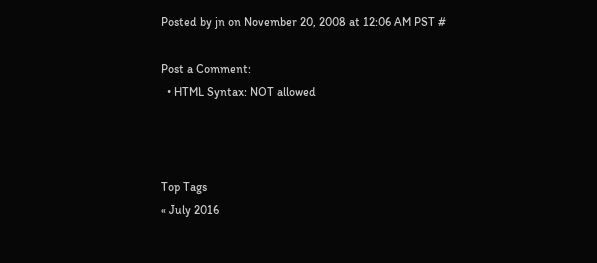Posted by jn on November 20, 2008 at 12:06 AM PST #

Post a Comment:
  • HTML Syntax: NOT allowed



Top Tags
« July 2016